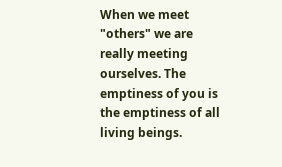When we meet "others" we are really meeting ourselves. The emptiness of you is the emptiness of all living beings.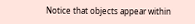Notice that objects appear within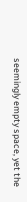seemingly empty space, yet the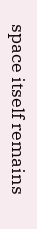space itself remains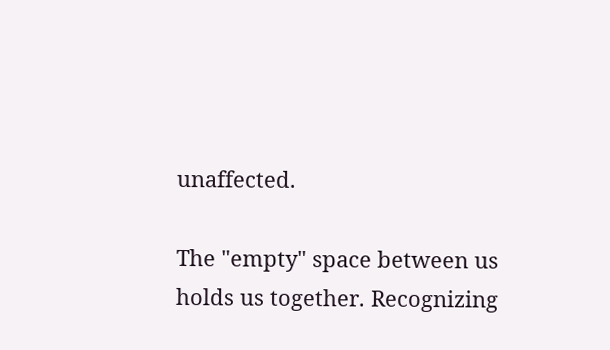unaffected.

The "empty" space between us holds us together. Recognizing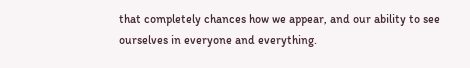that completely chances how we appear, and our ability to see ourselves in everyone and everything.